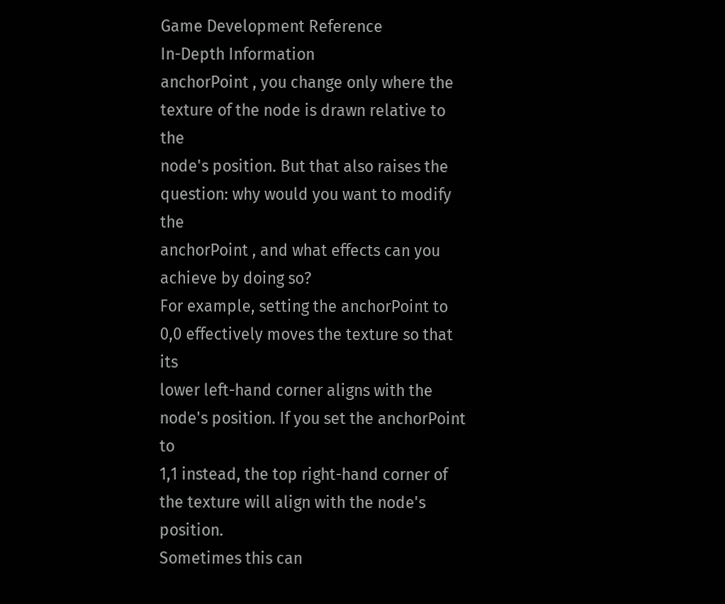Game Development Reference
In-Depth Information
anchorPoint , you change only where the texture of the node is drawn relative to the
node's position. But that also raises the question: why would you want to modify the
anchorPoint , and what effects can you achieve by doing so?
For example, setting the anchorPoint to 0,0 effectively moves the texture so that its
lower left-hand corner aligns with the node's position. If you set the anchorPoint to
1,1 instead, the top right-hand corner of the texture will align with the node's position.
Sometimes this can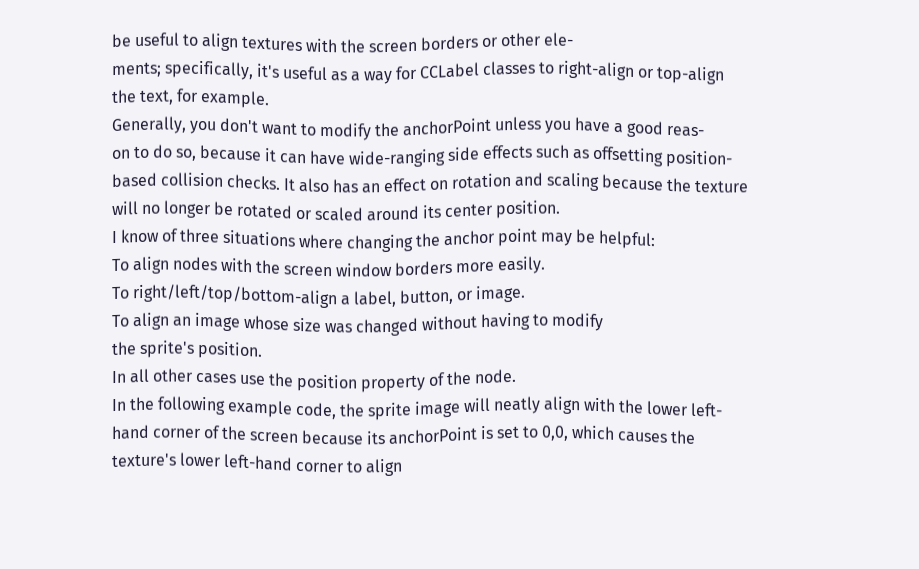be useful to align textures with the screen borders or other ele-
ments; specifically, it's useful as a way for CCLabel classes to right-align or top-align
the text, for example.
Generally, you don't want to modify the anchorPoint unless you have a good reas-
on to do so, because it can have wide-ranging side effects such as offsetting position-
based collision checks. It also has an effect on rotation and scaling because the texture
will no longer be rotated or scaled around its center position.
I know of three situations where changing the anchor point may be helpful:
To align nodes with the screen window borders more easily.
To right/left/top/bottom-align a label, button, or image.
To align an image whose size was changed without having to modify
the sprite's position.
In all other cases use the position property of the node.
In the following example code, the sprite image will neatly align with the lower left-
hand corner of the screen because its anchorPoint is set to 0,0, which causes the
texture's lower left-hand corner to align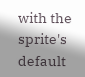with the sprite's default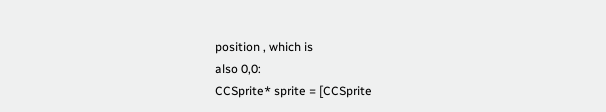position , which is
also 0,0:
CCSprite* sprite = [CCSprite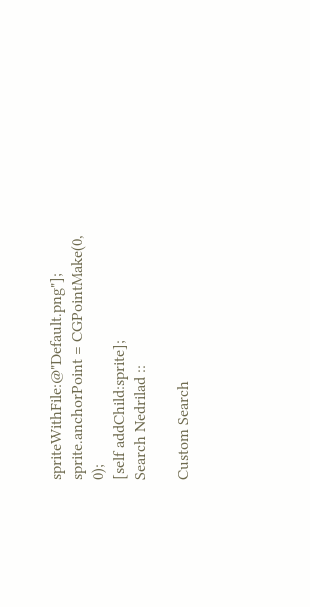spriteWithFile:@"Default.png"];
sprite.anchorPoint = CGPointMake(0, 0);
[self addChild:sprite];
Search Nedrilad ::

Custom Search